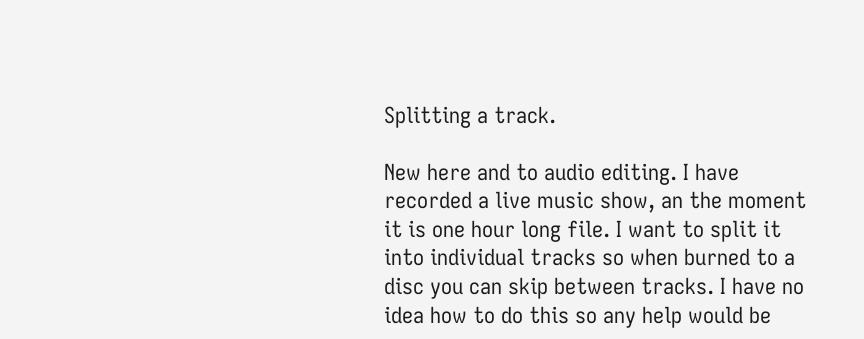Splitting a track.

New here and to audio editing. I have recorded a live music show, an the moment it is one hour long file. I want to split it into individual tracks so when burned to a disc you can skip between tracks. I have no idea how to do this so any help would be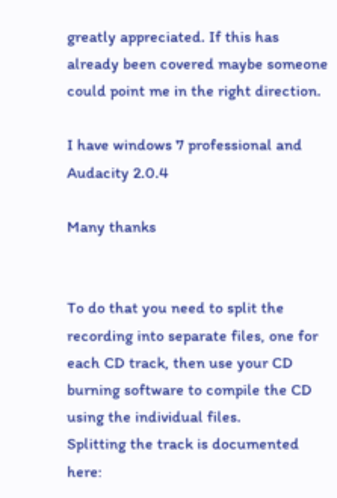greatly appreciated. If this has already been covered maybe someone could point me in the right direction.

I have windows 7 professional and Audacity 2.0.4

Many thanks


To do that you need to split the recording into separate files, one for each CD track, then use your CD burning software to compile the CD using the individual files.
Splitting the track is documented here: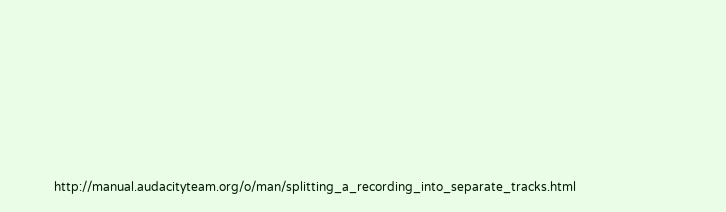http://manual.audacityteam.org/o/man/splitting_a_recording_into_separate_tracks.html